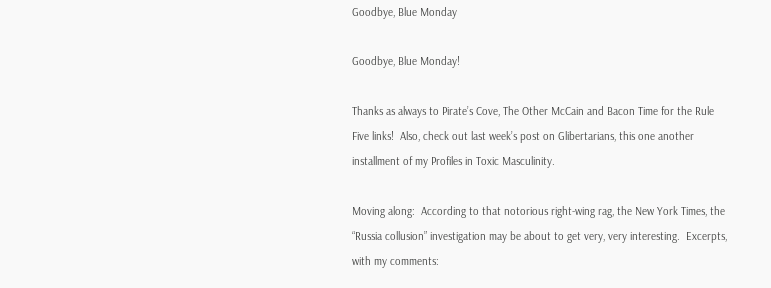Goodbye, Blue Monday

Goodbye, Blue Monday!

Thanks as always to Pirate’s Cove, The Other McCain and Bacon Time for the Rule Five links!  Also, check out last week’s post on Glibertarians, this one another installment of my Profiles in Toxic Masculinity.

Moving along:  According to that notorious right-wing rag, the New York Times, the “Russia collusion” investigation may be about to get very, very interesting.  Excerpts, with my comments: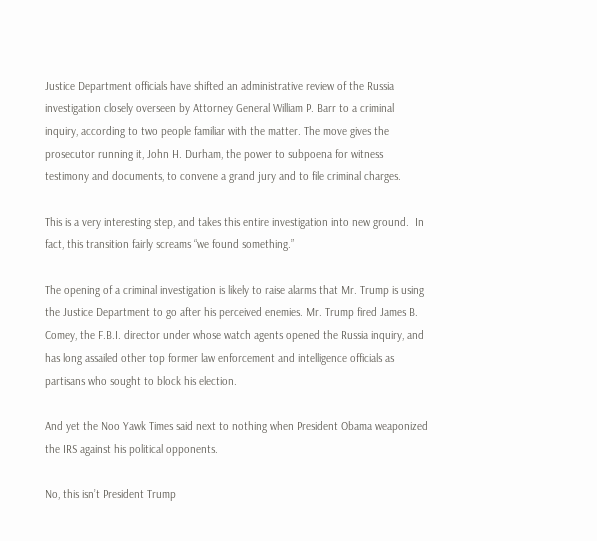Justice Department officials have shifted an administrative review of the Russia investigation closely overseen by Attorney General William P. Barr to a criminal inquiry, according to two people familiar with the matter. The move gives the prosecutor running it, John H. Durham, the power to subpoena for witness testimony and documents, to convene a grand jury and to file criminal charges.

This is a very interesting step, and takes this entire investigation into new ground.  In fact, this transition fairly screams “we found something.”

The opening of a criminal investigation is likely to raise alarms that Mr. Trump is using the Justice Department to go after his perceived enemies. Mr. Trump fired James B. Comey, the F.B.I. director under whose watch agents opened the Russia inquiry, and has long assailed other top former law enforcement and intelligence officials as partisans who sought to block his election.

And yet the Noo Yawk Times said next to nothing when President Obama weaponized the IRS against his political opponents.

No, this isn’t President Trump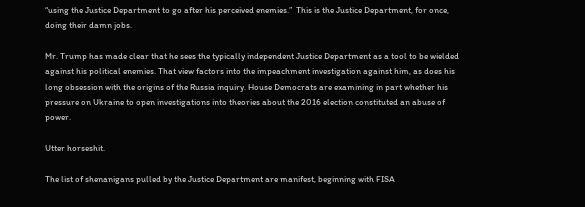“using the Justice Department to go after his perceived enemies.”  This is the Justice Department, for once, doing their damn jobs.

Mr. Trump has made clear that he sees the typically independent Justice Department as a tool to be wielded against his political enemies. That view factors into the impeachment investigation against him, as does his long obsession with the origins of the Russia inquiry. House Democrats are examining in part whether his pressure on Ukraine to open investigations into theories about the 2016 election constituted an abuse of power.

Utter horseshit.

The list of shenanigans pulled by the Justice Department are manifest, beginning with FISA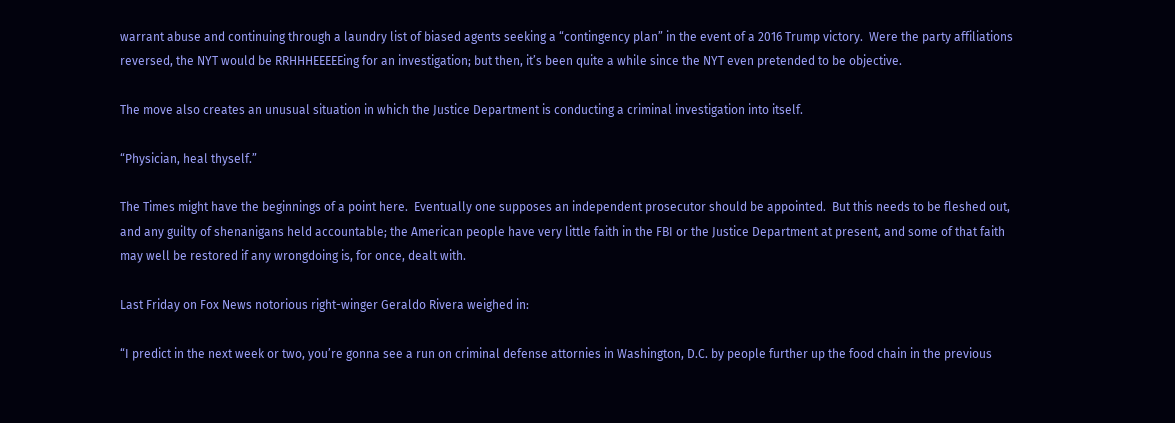warrant abuse and continuing through a laundry list of biased agents seeking a “contingency plan” in the event of a 2016 Trump victory.  Were the party affiliations reversed, the NYT would be RRHHHEEEEEing for an investigation; but then, it’s been quite a while since the NYT even pretended to be objective.

The move also creates an unusual situation in which the Justice Department is conducting a criminal investigation into itself.

“Physician, heal thyself.”

The Times might have the beginnings of a point here.  Eventually one supposes an independent prosecutor should be appointed.  But this needs to be fleshed out, and any guilty of shenanigans held accountable; the American people have very little faith in the FBI or the Justice Department at present, and some of that faith may well be restored if any wrongdoing is, for once, dealt with.

Last Friday on Fox News notorious right-winger Geraldo Rivera weighed in:

“I predict in the next week or two, you’re gonna see a run on criminal defense attornies in Washington, D.C. by people further up the food chain in the previous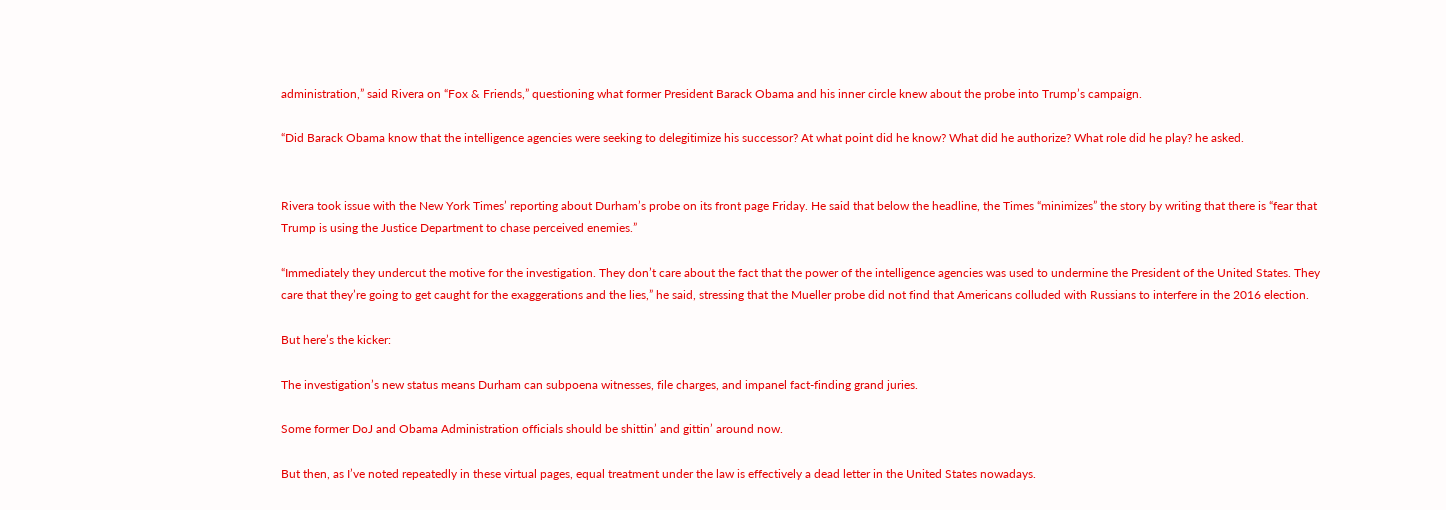administration,” said Rivera on “Fox & Friends,” questioning what former President Barack Obama and his inner circle knew about the probe into Trump’s campaign.

“Did Barack Obama know that the intelligence agencies were seeking to delegitimize his successor? At what point did he know? What did he authorize? What role did he play? he asked.


Rivera took issue with the New York Times’ reporting about Durham’s probe on its front page Friday. He said that below the headline, the Times “minimizes” the story by writing that there is “fear that Trump is using the Justice Department to chase perceived enemies.”

“Immediately they undercut the motive for the investigation. They don’t care about the fact that the power of the intelligence agencies was used to undermine the President of the United States. They care that they’re going to get caught for the exaggerations and the lies,” he said, stressing that the Mueller probe did not find that Americans colluded with Russians to interfere in the 2016 election.

But here’s the kicker:

The investigation’s new status means Durham can subpoena witnesses, file charges, and impanel fact-finding grand juries.

Some former DoJ and Obama Administration officials should be shittin’ and gittin’ around now.

But then, as I’ve noted repeatedly in these virtual pages, equal treatment under the law is effectively a dead letter in the United States nowadays.